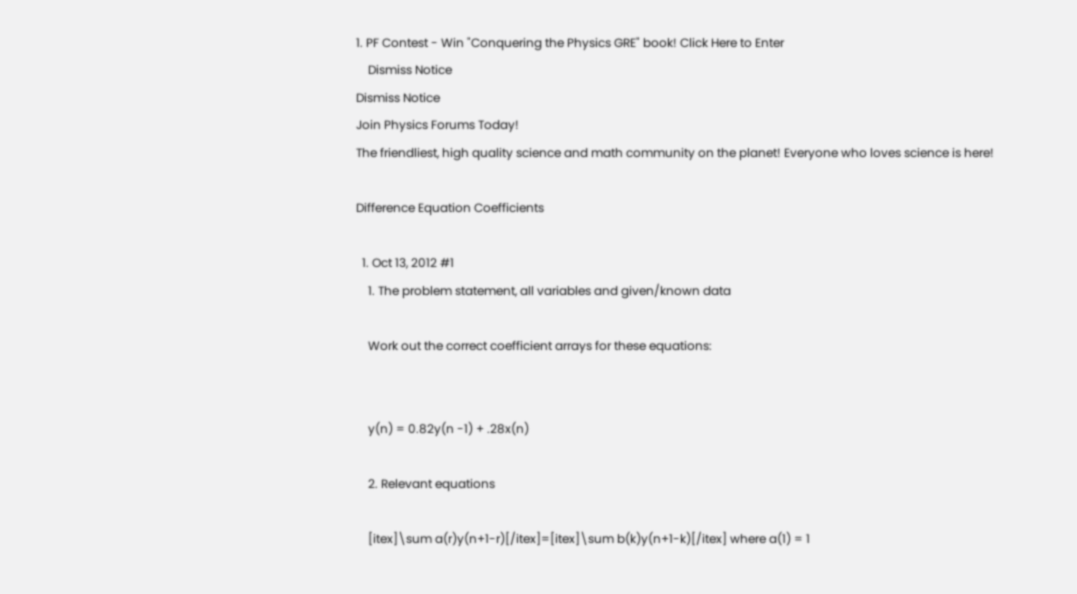1. PF Contest - Win "Conquering the Physics GRE" book! Click Here to Enter
    Dismiss Notice
Dismiss Notice
Join Physics Forums Today!
The friendliest, high quality science and math community on the planet! Everyone who loves science is here!

Difference Equation Coefficients

  1. Oct 13, 2012 #1
    1. The problem statement, all variables and given/known data

    Work out the correct coefficient arrays for these equations:


    y(n) = 0.82y(n -1) + .28x(n)

    2. Relevant equations

    [itex]\sum a(r)y(n+1-r)[/itex]=[itex]\sum b(k)y(n+1-k)[/itex] where a(1) = 1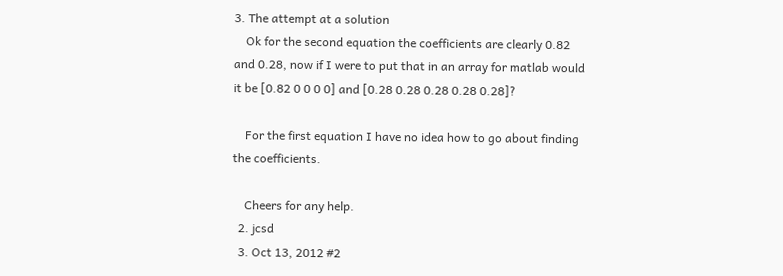3. The attempt at a solution
    Ok for the second equation the coefficients are clearly 0.82 and 0.28, now if I were to put that in an array for matlab would it be [0.82 0 0 0 0] and [0.28 0.28 0.28 0.28 0.28]?

    For the first equation I have no idea how to go about finding the coefficients.

    Cheers for any help.
  2. jcsd
  3. Oct 13, 2012 #2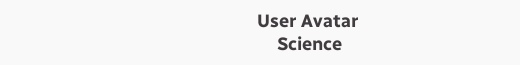User Avatar
    Science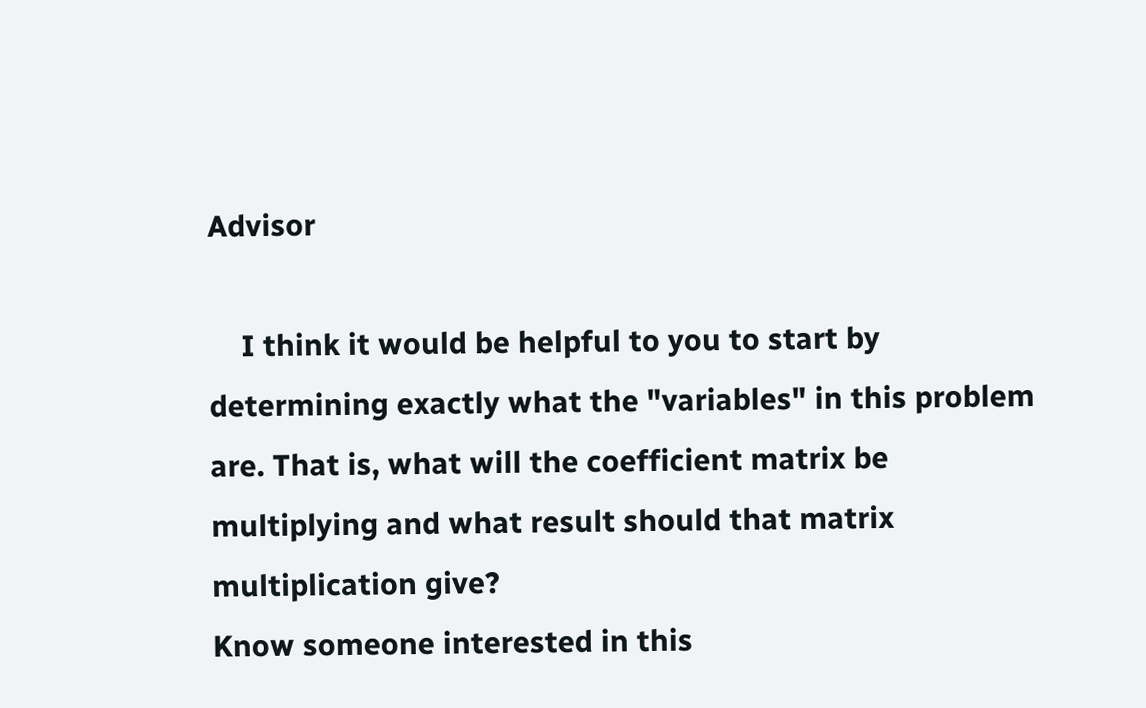Advisor

    I think it would be helpful to you to start by determining exactly what the "variables" in this problem are. That is, what will the coefficient matrix be multiplying and what result should that matrix multiplication give?
Know someone interested in this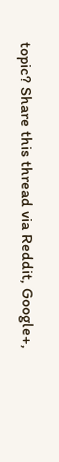topic? Share this thread via Reddit, Google+,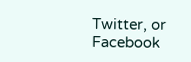Twitter, or Facebook